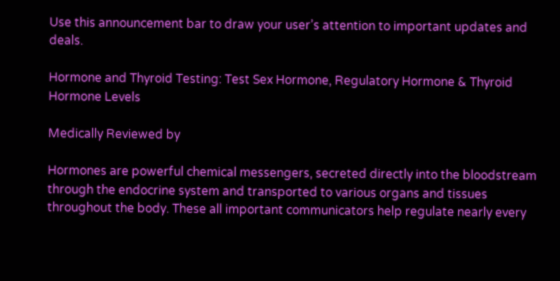Use this announcement bar to draw your user’s attention to important updates and deals.

Hormone and Thyroid Testing: Test Sex Hormone, Regulatory Hormone & Thyroid Hormone Levels

Medically Reviewed by

Hormones are powerful chemical messengers, secreted directly into the bloodstream through the endocrine system and transported to various organs and tissues throughout the body. These all important communicators help regulate nearly every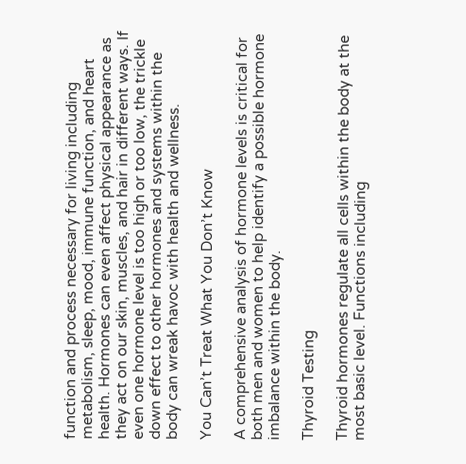function and process necessary for living including metabolism, sleep, mood, immune function, and heart health. Hormones can even affect physical appearance as they act on our skin, muscles, and hair in different ways. If even one hormone level is too high or too low, the trickle down effect to other hormones and systems within the body can wreak havoc with health and wellness.

You Can’t Treat What You Don’t Know

A comprehensive analysis of hormone levels is critical for both men and women to help identify a possible hormone imbalance within the body.

Thyroid Testing

Thyroid hormones regulate all cells within the body at the most basic level. Functions including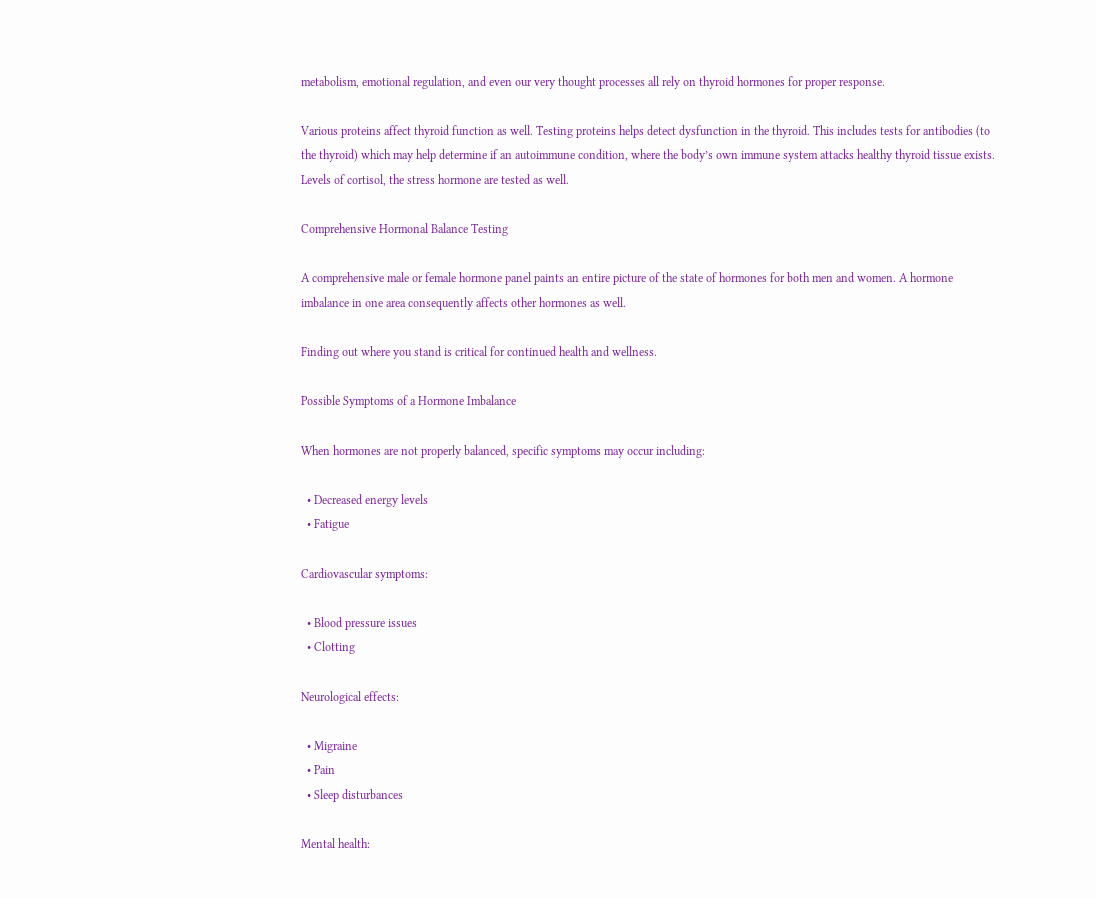metabolism, emotional regulation, and even our very thought processes all rely on thyroid hormones for proper response.

Various proteins affect thyroid function as well. Testing proteins helps detect dysfunction in the thyroid. This includes tests for antibodies (to the thyroid) which may help determine if an autoimmune condition, where the body’s own immune system attacks healthy thyroid tissue exists. Levels of cortisol, the stress hormone are tested as well.

Comprehensive Hormonal Balance Testing

A comprehensive male or female hormone panel paints an entire picture of the state of hormones for both men and women. A hormone imbalance in one area consequently affects other hormones as well.

Finding out where you stand is critical for continued health and wellness.

Possible Symptoms of a Hormone Imbalance

When hormones are not properly balanced, specific symptoms may occur including:

  • Decreased energy levels
  • Fatigue

Cardiovascular symptoms:

  • Blood pressure issues
  • Clotting

Neurological effects:

  • Migraine
  • Pain
  • Sleep disturbances

Mental health: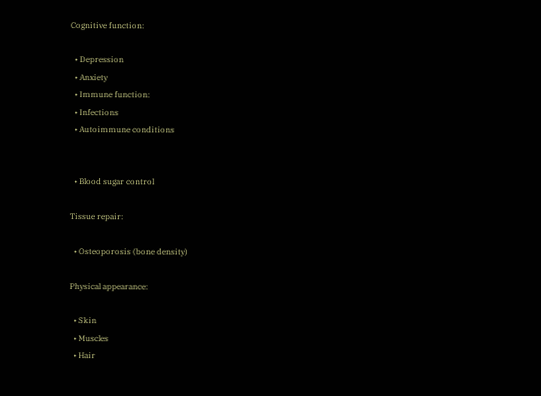Cognitive function:

  • Depression
  • Anxiety
  • Immune function:
  • Infections
  • Autoimmune conditions


  • Blood sugar control

Tissue repair:

  • Osteoporosis (bone density)

Physical appearance:

  • Skin
  • Muscles
  • Hair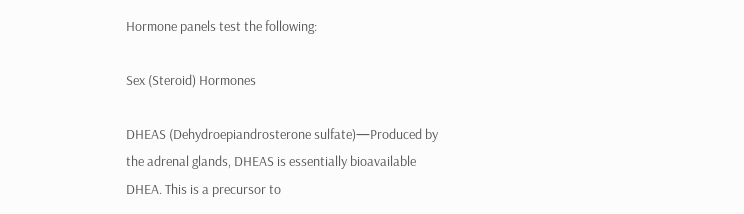Hormone panels test the following:

Sex (Steroid) Hormones

DHEAS (Dehydroepiandrosterone sulfate)—Produced by the adrenal glands, DHEAS is essentially bioavailable DHEA. This is a precursor to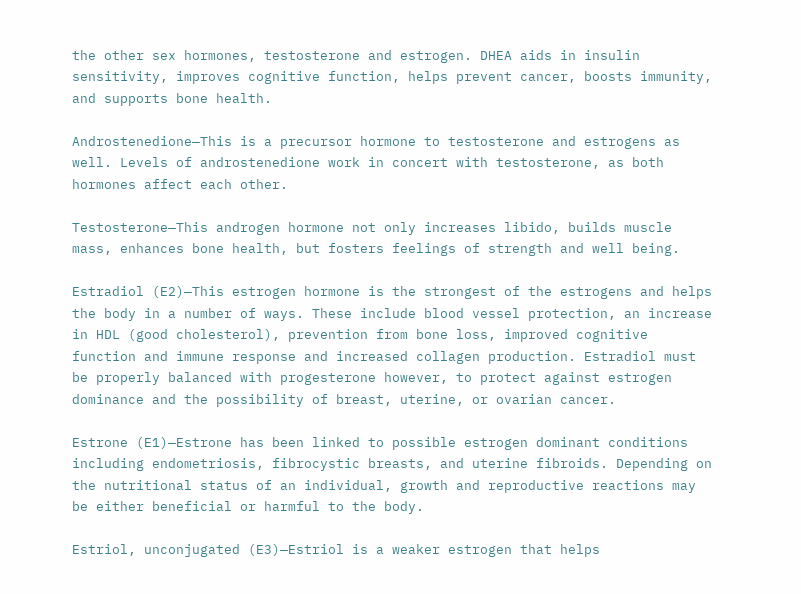the other sex hormones, testosterone and estrogen. DHEA aids in insulin sensitivity, improves cognitive function, helps prevent cancer, boosts immunity, and supports bone health.

Androstenedione—This is a precursor hormone to testosterone and estrogens as well. Levels of androstenedione work in concert with testosterone, as both hormones affect each other.

Testosterone—This androgen hormone not only increases libido, builds muscle mass, enhances bone health, but fosters feelings of strength and well being.

Estradiol (E2)—This estrogen hormone is the strongest of the estrogens and helps the body in a number of ways. These include blood vessel protection, an increase in HDL (good cholesterol), prevention from bone loss, improved cognitive function and immune response and increased collagen production. Estradiol must be properly balanced with progesterone however, to protect against estrogen dominance and the possibility of breast, uterine, or ovarian cancer.

Estrone (E1)—Estrone has been linked to possible estrogen dominant conditions including endometriosis, fibrocystic breasts, and uterine fibroids. Depending on the nutritional status of an individual, growth and reproductive reactions may be either beneficial or harmful to the body.

Estriol, unconjugated (E3)—Estriol is a weaker estrogen that helps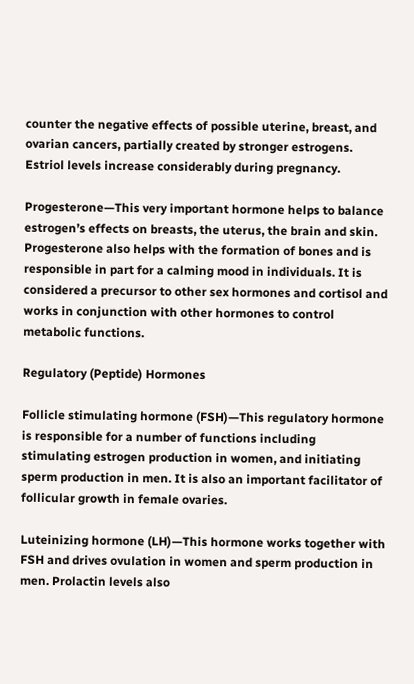counter the negative effects of possible uterine, breast, and ovarian cancers, partially created by stronger estrogens. Estriol levels increase considerably during pregnancy.

Progesterone—This very important hormone helps to balance estrogen’s effects on breasts, the uterus, the brain and skin. Progesterone also helps with the formation of bones and is responsible in part for a calming mood in individuals. It is considered a precursor to other sex hormones and cortisol and works in conjunction with other hormones to control metabolic functions.

Regulatory (Peptide) Hormones

Follicle stimulating hormone (FSH)—This regulatory hormone is responsible for a number of functions including stimulating estrogen production in women, and initiating sperm production in men. It is also an important facilitator of follicular growth in female ovaries.

Luteinizing hormone (LH)—This hormone works together with FSH and drives ovulation in women and sperm production in men. Prolactin levels also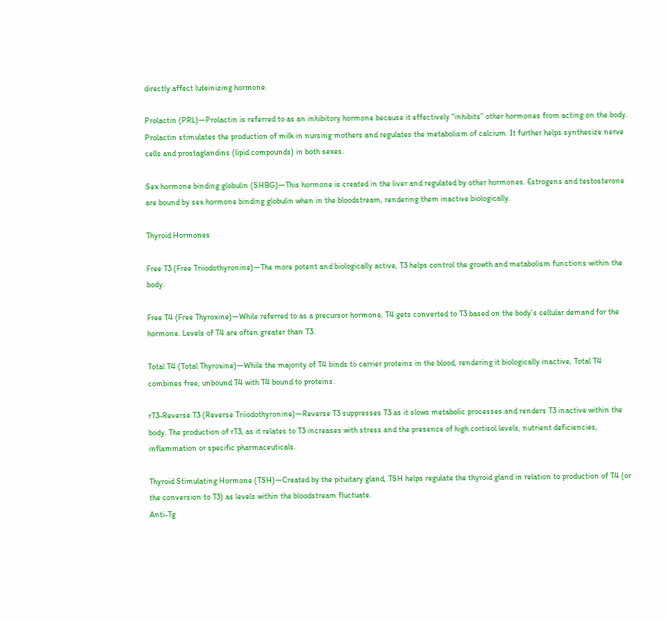directly affect luteinizing hormone.

Prolactin (PRL)—Prolactin is referred to as an inhibitory hormone because it effectively “inhibits” other hormones from acting on the body. Prolactin stimulates the production of milk in nursing mothers and regulates the metabolism of calcium. It further helps synthesize nerve cells and prostaglandins (lipid compounds) in both sexes.

Sex hormone binding globulin (SHBG)—This hormone is created in the liver and regulated by other hormones. Estrogens and testosterone are bound by sex hormone binding globulin when in the bloodstream, rendering them inactive biologically.

Thyroid Hormones

Free T3 (Free Triiodothyronine)—The more potent and biologically active, T3 helps control the growth and metabolism functions within the body.

Free T4 (Free Thyroxine)—While referred to as a precursor hormone, T4 gets converted to T3 based on the body’s cellular demand for the hormone. Levels of T4 are often greater than T3.

Total T4 (Total Thyroxine)—While the majority of T4 binds to carrier proteins in the blood, rendering it biologically inactive, Total T4 combines free, unbound T4 with T4 bound to proteins.

rT3-Reverse T3 (Reverse Triiodothyronine)—Reverse T3 suppresses T3 as it slows metabolic processes and renders T3 inactive within the body. The production of rT3, as it relates to T3 increases with stress and the presence of high cortisol levels, nutrient deficiencies, inflammation or specific pharmaceuticals.

Thyroid Stimulating Hormone (TSH)—Created by the pituitary gland, TSH helps regulate the thyroid gland in relation to production of T4 (or the conversion to T3) as levels within the bloodstream fluctuate.
Anti-Tg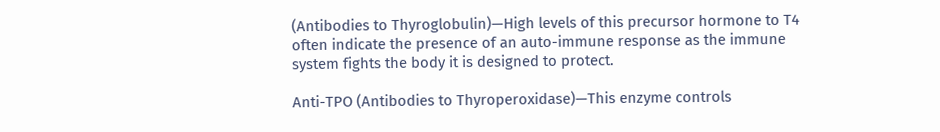(Antibodies to Thyroglobulin)—High levels of this precursor hormone to T4 often indicate the presence of an auto-immune response as the immune system fights the body it is designed to protect.

Anti-TPO (Antibodies to Thyroperoxidase)—This enzyme controls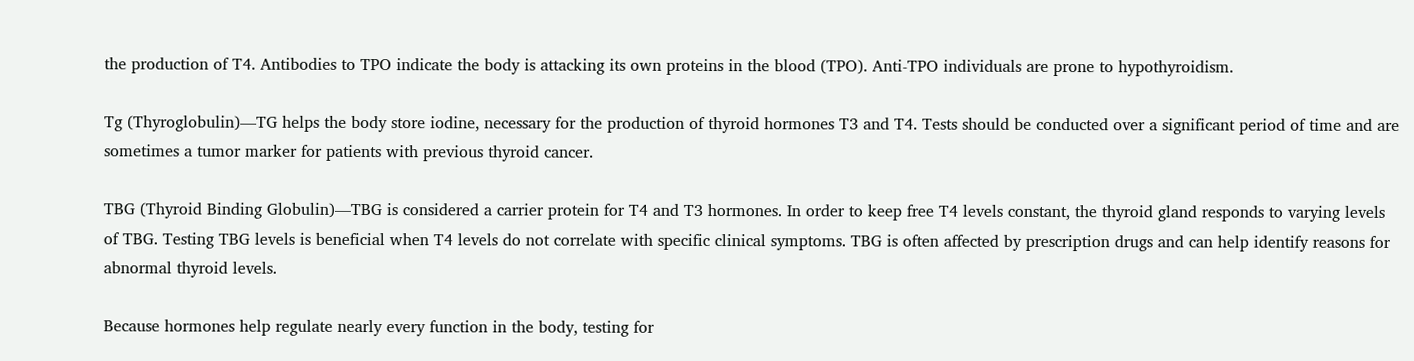the production of T4. Antibodies to TPO indicate the body is attacking its own proteins in the blood (TPO). Anti-TPO individuals are prone to hypothyroidism.

Tg (Thyroglobulin)—TG helps the body store iodine, necessary for the production of thyroid hormones T3 and T4. Tests should be conducted over a significant period of time and are sometimes a tumor marker for patients with previous thyroid cancer.

TBG (Thyroid Binding Globulin)—TBG is considered a carrier protein for T4 and T3 hormones. In order to keep free T4 levels constant, the thyroid gland responds to varying levels of TBG. Testing TBG levels is beneficial when T4 levels do not correlate with specific clinical symptoms. TBG is often affected by prescription drugs and can help identify reasons for abnormal thyroid levels.

Because hormones help regulate nearly every function in the body, testing for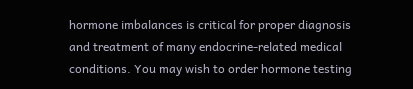hormone imbalances is critical for proper diagnosis and treatment of many endocrine-related medical conditions. You may wish to order hormone testing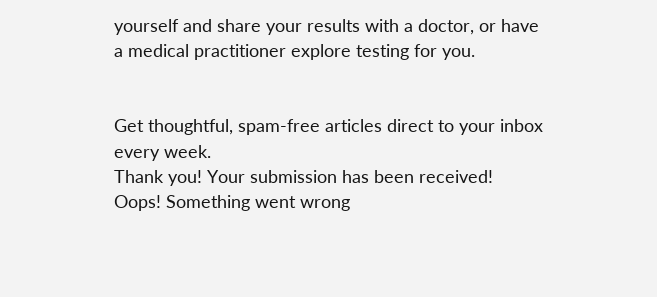yourself and share your results with a doctor, or have a medical practitioner explore testing for you.


Get thoughtful, spam-free articles direct to your inbox every week.
Thank you! Your submission has been received!
Oops! Something went wrong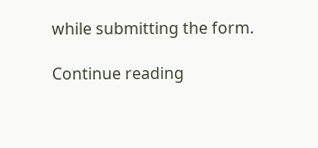while submitting the form.

Continue reading